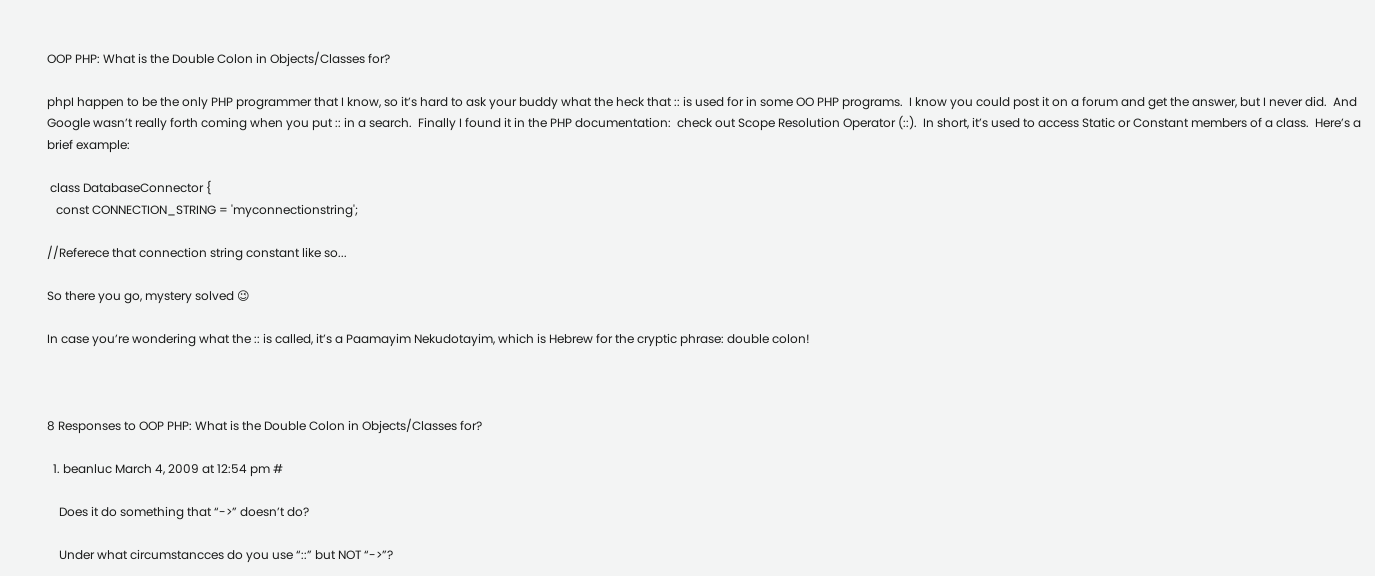OOP PHP: What is the Double Colon in Objects/Classes for?

phpI happen to be the only PHP programmer that I know, so it’s hard to ask your buddy what the heck that :: is used for in some OO PHP programs.  I know you could post it on a forum and get the answer, but I never did.  And Google wasn’t really forth coming when you put :: in a search.  Finally I found it in the PHP documentation:  check out Scope Resolution Operator (::).  In short, it’s used to access Static or Constant members of a class.  Here’s a brief example:

 class DatabaseConnector {
   const CONNECTION_STRING = 'myconnectionstring';

//Referece that connection string constant like so...

So there you go, mystery solved 😉

In case you’re wondering what the :: is called, it’s a Paamayim Nekudotayim, which is Hebrew for the cryptic phrase: double colon!



8 Responses to OOP PHP: What is the Double Colon in Objects/Classes for?

  1. beanluc March 4, 2009 at 12:54 pm #

    Does it do something that “->” doesn’t do?

    Under what circumstancces do you use “::” but NOT “->”?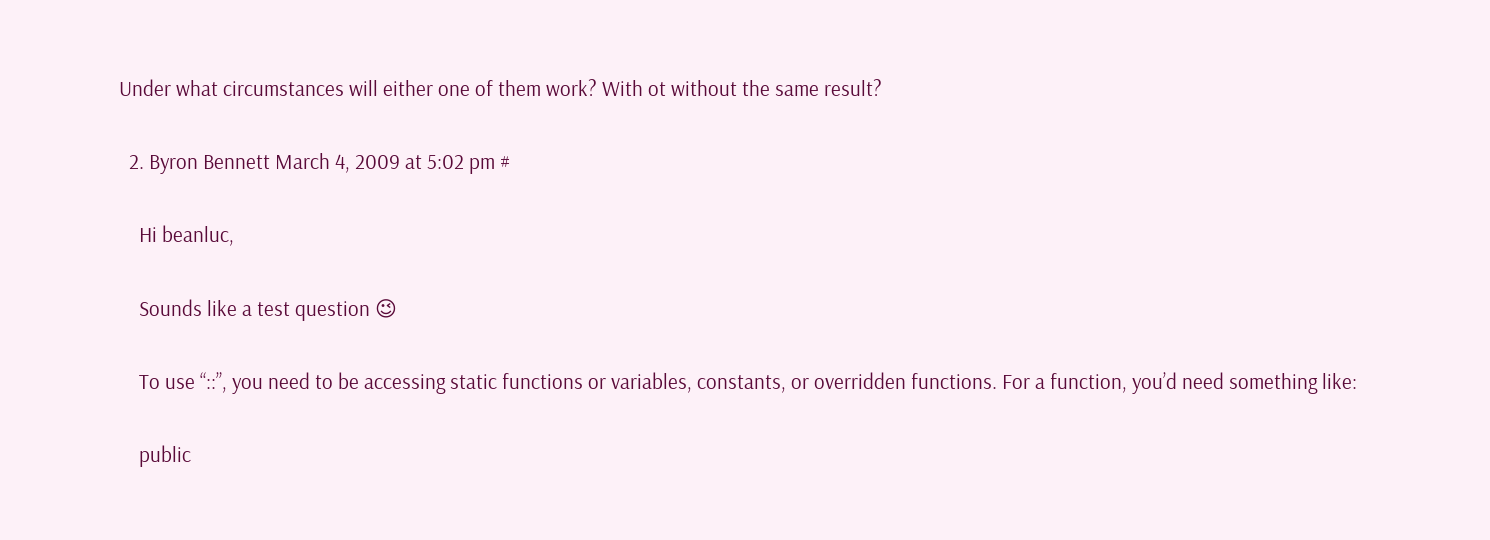Under what circumstances will either one of them work? With ot without the same result?

  2. Byron Bennett March 4, 2009 at 5:02 pm #

    Hi beanluc,

    Sounds like a test question 😉

    To use “::”, you need to be accessing static functions or variables, constants, or overridden functions. For a function, you’d need something like:

    public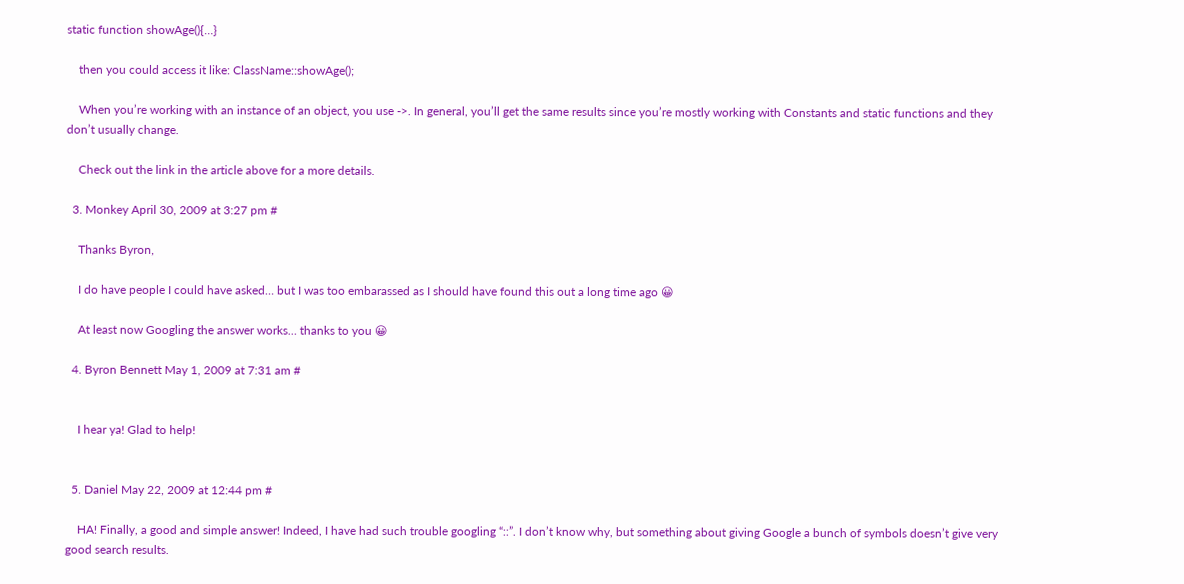static function showAge(){…}

    then you could access it like: ClassName::showAge();

    When you’re working with an instance of an object, you use ->. In general, you’ll get the same results since you’re mostly working with Constants and static functions and they don’t usually change.

    Check out the link in the article above for a more details.

  3. Monkey April 30, 2009 at 3:27 pm #

    Thanks Byron,

    I do have people I could have asked… but I was too embarassed as I should have found this out a long time ago 😀

    At least now Googling the answer works… thanks to you 😀

  4. Byron Bennett May 1, 2009 at 7:31 am #


    I hear ya! Glad to help!


  5. Daniel May 22, 2009 at 12:44 pm #

    HA! Finally, a good and simple answer! Indeed, I have had such trouble googling “::”. I don’t know why, but something about giving Google a bunch of symbols doesn’t give very good search results.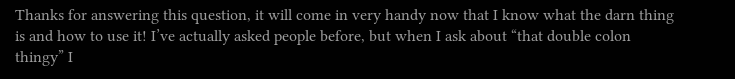Thanks for answering this question, it will come in very handy now that I know what the darn thing is and how to use it! I’ve actually asked people before, but when I ask about “that double colon thingy” I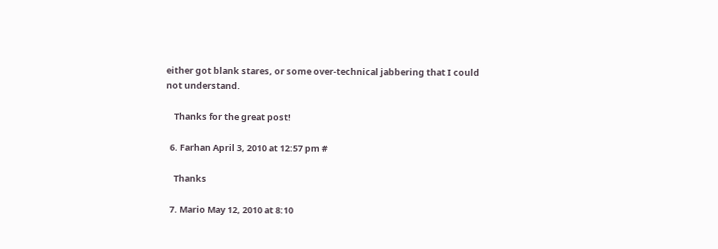either got blank stares, or some over-technical jabbering that I could not understand.

    Thanks for the great post!

  6. Farhan April 3, 2010 at 12:57 pm #

    Thanks

  7. Mario May 12, 2010 at 8:10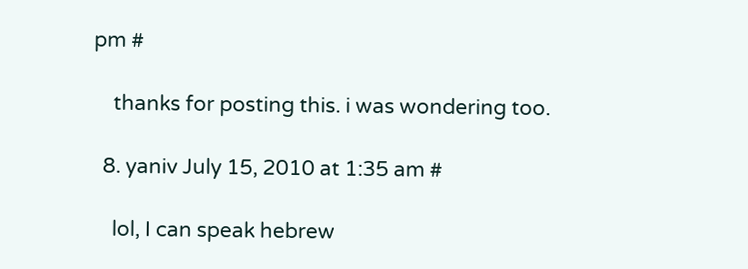pm #

    thanks for posting this. i was wondering too.

  8. yaniv July 15, 2010 at 1:35 am #

    lol, I can speak hebrew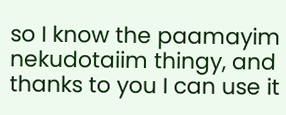so I know the paamayim nekudotaiim thingy, and thanks to you I can use it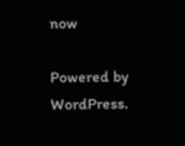now

Powered by WordPress.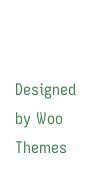Designed by Woo Themes